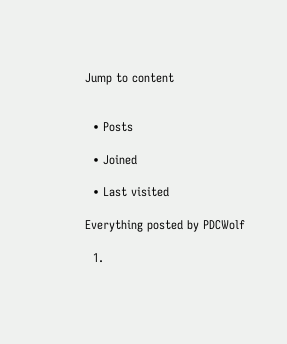Jump to content


  • Posts

  • Joined

  • Last visited

Everything posted by PDCWolf

  1.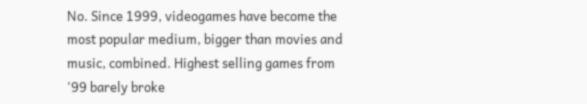No. Since 1999, videogames have become the most popular medium, bigger than movies and music, combined. Highest selling games from '99 barely broke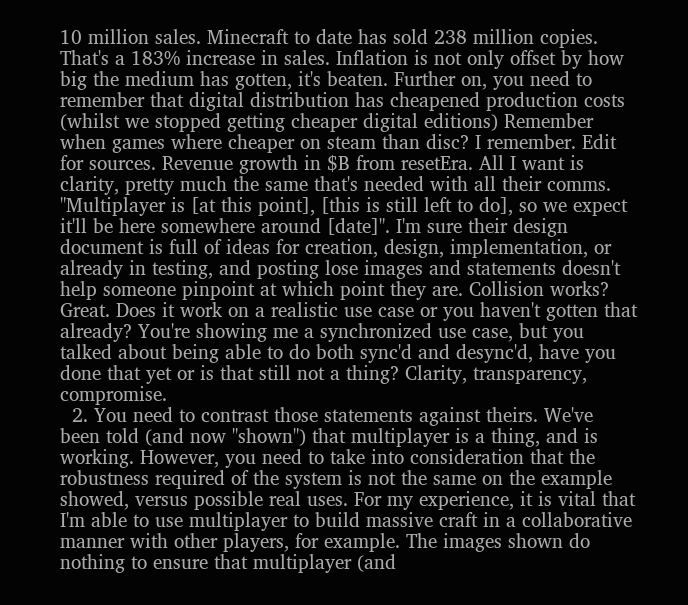10 million sales. Minecraft to date has sold 238 million copies. That's a 183% increase in sales. Inflation is not only offset by how big the medium has gotten, it's beaten. Further on, you need to remember that digital distribution has cheapened production costs (whilst we stopped getting cheaper digital editions) Remember when games where cheaper on steam than disc? I remember. Edit for sources. Revenue growth in $B from resetEra. All I want is clarity, pretty much the same that's needed with all their comms. "Multiplayer is [at this point], [this is still left to do], so we expect it'll be here somewhere around [date]". I'm sure their design document is full of ideas for creation, design, implementation, or already in testing, and posting lose images and statements doesn't help someone pinpoint at which point they are. Collision works? Great. Does it work on a realistic use case or you haven't gotten that already? You're showing me a synchronized use case, but you talked about being able to do both sync'd and desync'd, have you done that yet or is that still not a thing? Clarity, transparency, compromise.
  2. You need to contrast those statements against theirs. We've been told (and now "shown") that multiplayer is a thing, and is working. However, you need to take into consideration that the robustness required of the system is not the same on the example showed, versus possible real uses. For my experience, it is vital that I'm able to use multiplayer to build massive craft in a collaborative manner with other players, for example. The images shown do nothing to ensure that multiplayer (and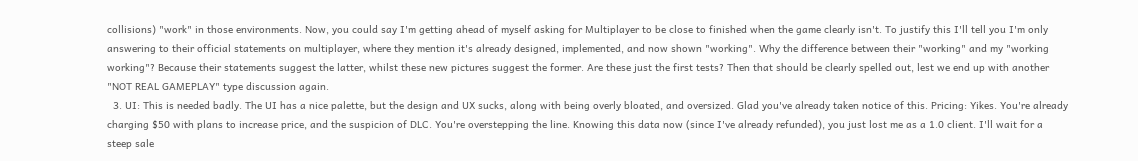collisions) "work" in those environments. Now, you could say I'm getting ahead of myself asking for Multiplayer to be close to finished when the game clearly isn't. To justify this I'll tell you I'm only answering to their official statements on multiplayer, where they mention it's already designed, implemented, and now shown "working". Why the difference between their "working" and my "working working"? Because their statements suggest the latter, whilst these new pictures suggest the former. Are these just the first tests? Then that should be clearly spelled out, lest we end up with another "NOT REAL GAMEPLAY" type discussion again.
  3. UI: This is needed badly. The UI has a nice palette, but the design and UX sucks, along with being overly bloated, and oversized. Glad you've already taken notice of this. Pricing: Yikes. You're already charging $50 with plans to increase price, and the suspicion of DLC. You're overstepping the line. Knowing this data now (since I've already refunded), you just lost me as a 1.0 client. I'll wait for a steep sale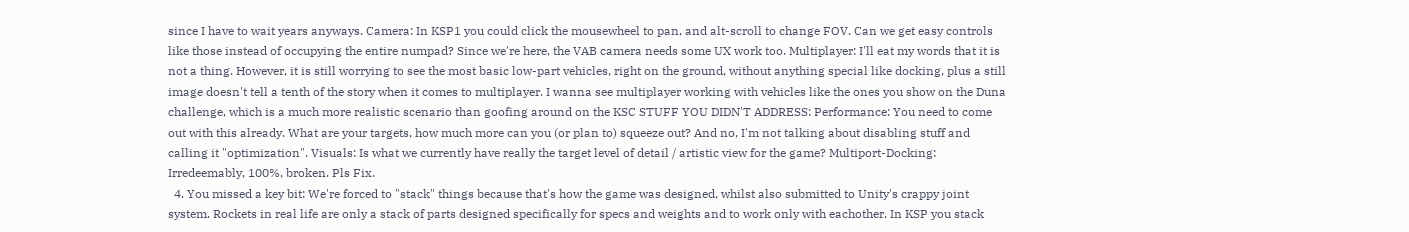since I have to wait years anyways. Camera: In KSP1 you could click the mousewheel to pan, and alt-scroll to change FOV. Can we get easy controls like those instead of occupying the entire numpad? Since we're here, the VAB camera needs some UX work too. Multiplayer: I'll eat my words that it is not a thing. However, it is still worrying to see the most basic low-part vehicles, right on the ground, without anything special like docking, plus a still image doesn't tell a tenth of the story when it comes to multiplayer. I wanna see multiplayer working with vehicles like the ones you show on the Duna challenge, which is a much more realistic scenario than goofing around on the KSC STUFF YOU DIDN'T ADDRESS: Performance: You need to come out with this already. What are your targets, how much more can you (or plan to) squeeze out? And no, I'm not talking about disabling stuff and calling it "optimization". Visuals: Is what we currently have really the target level of detail / artistic view for the game? Multiport-Docking: Irredeemably, 100%, broken. Pls Fix.
  4. You missed a key bit: We're forced to "stack" things because that's how the game was designed, whilst also submitted to Unity's crappy joint system. Rockets in real life are only a stack of parts designed specifically for specs and weights and to work only with eachother. In KSP you stack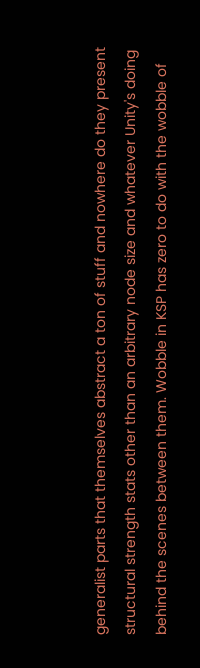generalist parts that themselves abstract a ton of stuff and nowhere do they present structural strength stats other than an arbitrary node size and whatever Unity's doing behind the scenes between them. Wobble in KSP has zero to do with the wobble of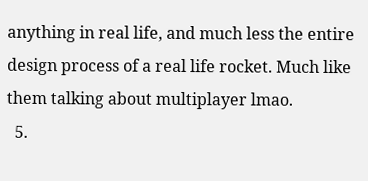anything in real life, and much less the entire design process of a real life rocket. Much like them talking about multiplayer lmao.
  5.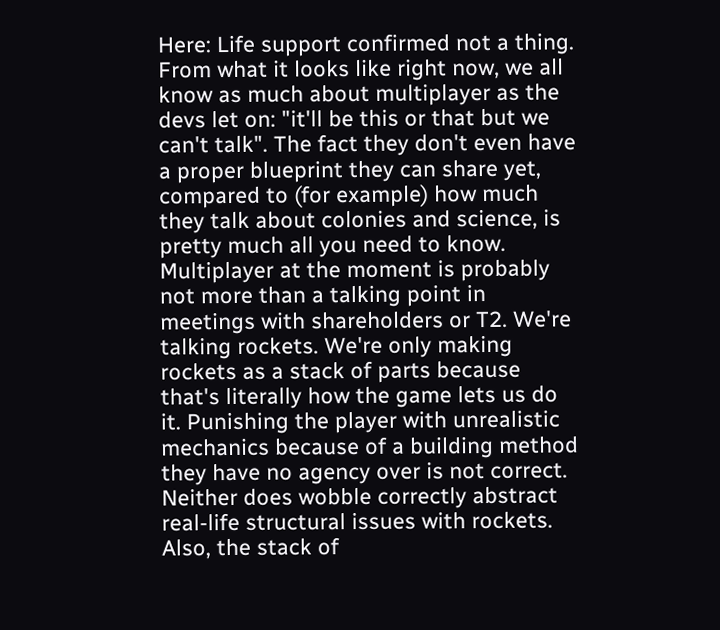Here: Life support confirmed not a thing. From what it looks like right now, we all know as much about multiplayer as the devs let on: "it'll be this or that but we can't talk". The fact they don't even have a proper blueprint they can share yet, compared to (for example) how much they talk about colonies and science, is pretty much all you need to know. Multiplayer at the moment is probably not more than a talking point in meetings with shareholders or T2. We're talking rockets. We're only making rockets as a stack of parts because that's literally how the game lets us do it. Punishing the player with unrealistic mechanics because of a building method they have no agency over is not correct. Neither does wobble correctly abstract real-life structural issues with rockets. Also, the stack of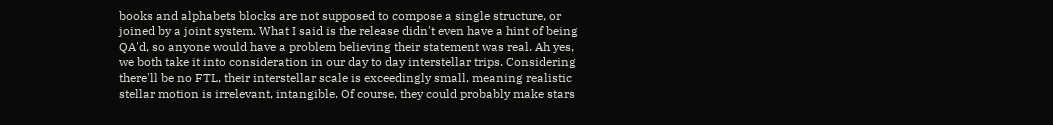books and alphabets blocks are not supposed to compose a single structure, or joined by a joint system. What I said is the release didn't even have a hint of being QA'd, so anyone would have a problem believing their statement was real. Ah yes, we both take it into consideration in our day to day interstellar trips. Considering there'll be no FTL, their interstellar scale is exceedingly small, meaning realistic stellar motion is irrelevant, intangible. Of course, they could probably make stars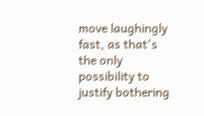move laughingly fast, as that's the only possibility to justify bothering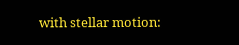with stellar motion: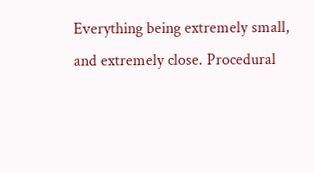Everything being extremely small, and extremely close. Procedural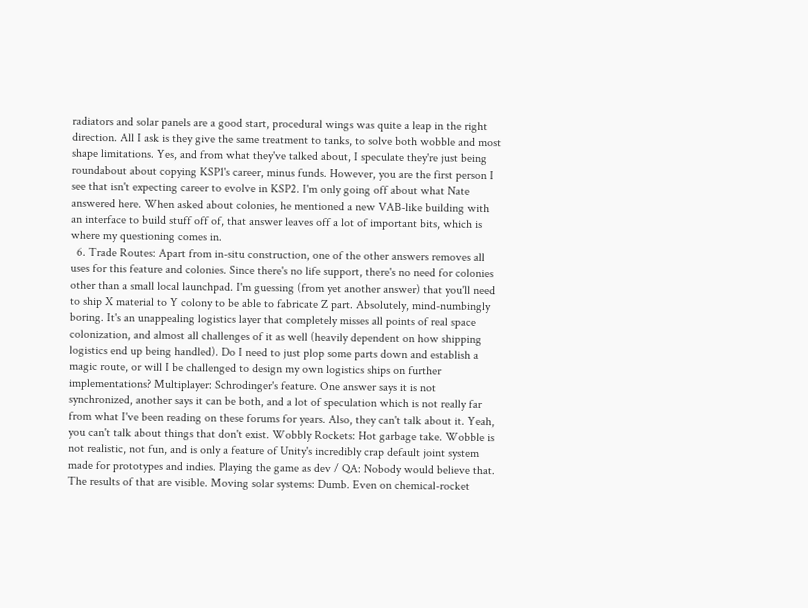radiators and solar panels are a good start, procedural wings was quite a leap in the right direction. All I ask is they give the same treatment to tanks, to solve both wobble and most shape limitations. Yes, and from what they've talked about, I speculate they're just being roundabout about copying KSP1's career, minus funds. However, you are the first person I see that isn't expecting career to evolve in KSP2. I'm only going off about what Nate answered here. When asked about colonies, he mentioned a new VAB-like building with an interface to build stuff off of, that answer leaves off a lot of important bits, which is where my questioning comes in.
  6. Trade Routes: Apart from in-situ construction, one of the other answers removes all uses for this feature and colonies. Since there's no life support, there's no need for colonies other than a small local launchpad. I'm guessing (from yet another answer) that you'll need to ship X material to Y colony to be able to fabricate Z part. Absolutely, mind-numbingly boring. It's an unappealing logistics layer that completely misses all points of real space colonization, and almost all challenges of it as well (heavily dependent on how shipping logistics end up being handled). Do I need to just plop some parts down and establish a magic route, or will I be challenged to design my own logistics ships on further implementations? Multiplayer: Schrodinger's feature. One answer says it is not synchronized, another says it can be both, and a lot of speculation which is not really far from what I've been reading on these forums for years. Also, they can't talk about it. Yeah, you can't talk about things that don't exist. Wobbly Rockets: Hot garbage take. Wobble is not realistic, not fun, and is only a feature of Unity's incredibly crap default joint system made for prototypes and indies. Playing the game as dev / QA: Nobody would believe that. The results of that are visible. Moving solar systems: Dumb. Even on chemical-rocket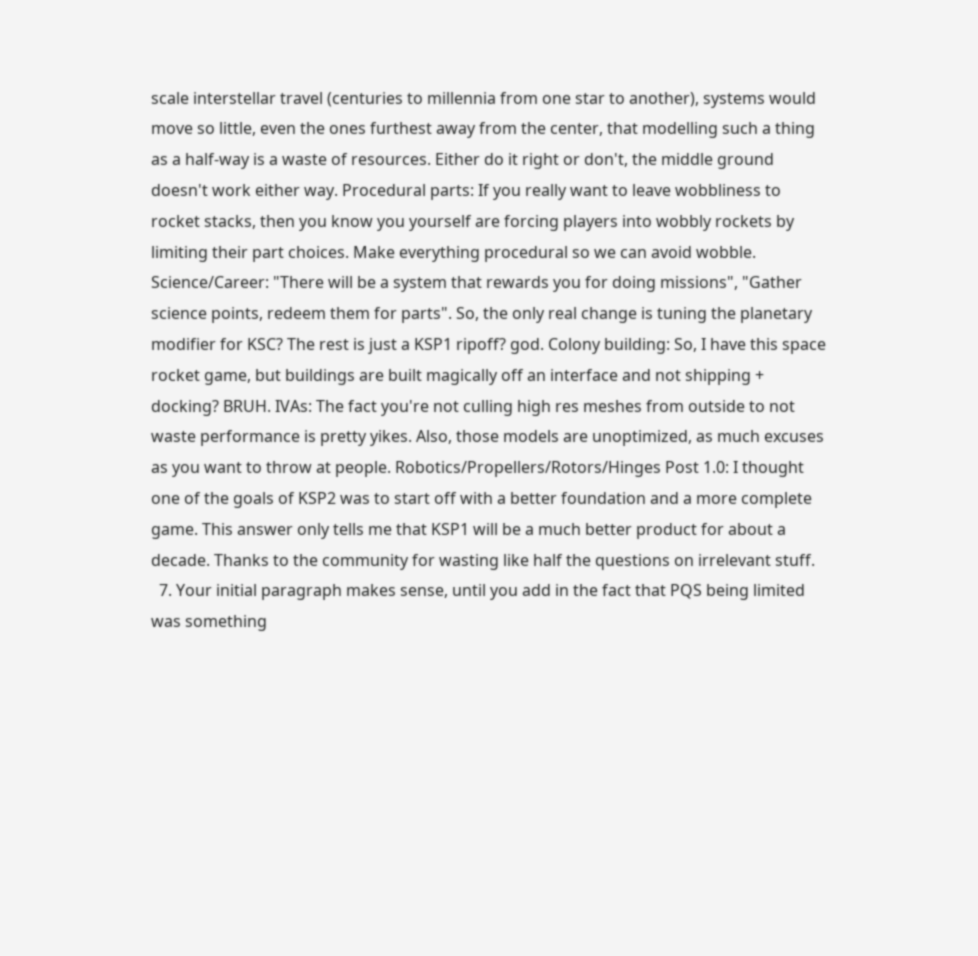scale interstellar travel (centuries to millennia from one star to another), systems would move so little, even the ones furthest away from the center, that modelling such a thing as a half-way is a waste of resources. Either do it right or don't, the middle ground doesn't work either way. Procedural parts: If you really want to leave wobbliness to rocket stacks, then you know you yourself are forcing players into wobbly rockets by limiting their part choices. Make everything procedural so we can avoid wobble. Science/Career: "There will be a system that rewards you for doing missions", "Gather science points, redeem them for parts". So, the only real change is tuning the planetary modifier for KSC? The rest is just a KSP1 ripoff? god. Colony building: So, I have this space rocket game, but buildings are built magically off an interface and not shipping + docking? BRUH. IVAs: The fact you're not culling high res meshes from outside to not waste performance is pretty yikes. Also, those models are unoptimized, as much excuses as you want to throw at people. Robotics/Propellers/Rotors/Hinges Post 1.0: I thought one of the goals of KSP2 was to start off with a better foundation and a more complete game. This answer only tells me that KSP1 will be a much better product for about a decade. Thanks to the community for wasting like half the questions on irrelevant stuff.
  7. Your initial paragraph makes sense, until you add in the fact that PQS being limited was something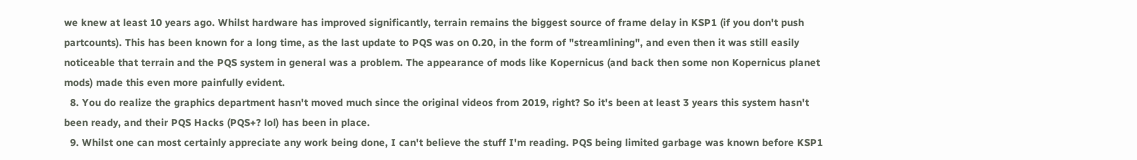we knew at least 10 years ago. Whilst hardware has improved significantly, terrain remains the biggest source of frame delay in KSP1 (if you don't push partcounts). This has been known for a long time, as the last update to PQS was on 0.20, in the form of "streamlining", and even then it was still easily noticeable that terrain and the PQS system in general was a problem. The appearance of mods like Kopernicus (and back then some non Kopernicus planet mods) made this even more painfully evident.
  8. You do realize the graphics department hasn't moved much since the original videos from 2019, right? So it's been at least 3 years this system hasn't been ready, and their PQS Hacks (PQS+? lol) has been in place.
  9. Whilst one can most certainly appreciate any work being done, I can't believe the stuff I'm reading. PQS being limited garbage was known before KSP1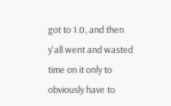got to 1.0, and then y'all went and wasted time on it only to obviously have to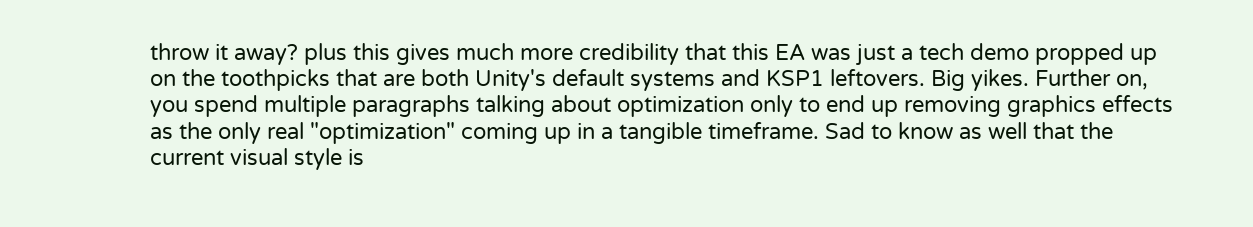throw it away? plus this gives much more credibility that this EA was just a tech demo propped up on the toothpicks that are both Unity's default systems and KSP1 leftovers. Big yikes. Further on, you spend multiple paragraphs talking about optimization only to end up removing graphics effects as the only real "optimization" coming up in a tangible timeframe. Sad to know as well that the current visual style is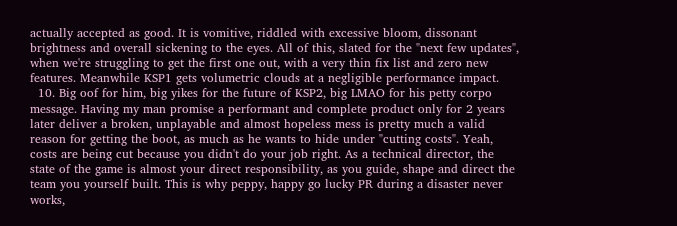actually accepted as good. It is vomitive, riddled with excessive bloom, dissonant brightness and overall sickening to the eyes. All of this, slated for the "next few updates", when we're struggling to get the first one out, with a very thin fix list and zero new features. Meanwhile KSP1 gets volumetric clouds at a negligible performance impact.
  10. Big oof for him, big yikes for the future of KSP2, big LMAO for his petty corpo message. Having my man promise a performant and complete product only for 2 years later deliver a broken, unplayable and almost hopeless mess is pretty much a valid reason for getting the boot, as much as he wants to hide under "cutting costs". Yeah, costs are being cut because you didn't do your job right. As a technical director, the state of the game is almost your direct responsibility, as you guide, shape and direct the team you yourself built. This is why peppy, happy go lucky PR during a disaster never works,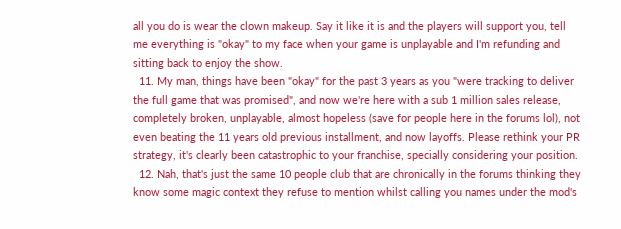all you do is wear the clown makeup. Say it like it is and the players will support you, tell me everything is "okay" to my face when your game is unplayable and I'm refunding and sitting back to enjoy the show.
  11. My man, things have been "okay" for the past 3 years as you "were tracking to deliver the full game that was promised", and now we're here with a sub 1 million sales release, completely broken, unplayable, almost hopeless (save for people here in the forums lol), not even beating the 11 years old previous installment, and now layoffs. Please rethink your PR strategy, it's clearly been catastrophic to your franchise, specially considering your position.
  12. Nah, that's just the same 10 people club that are chronically in the forums thinking they know some magic context they refuse to mention whilst calling you names under the mod's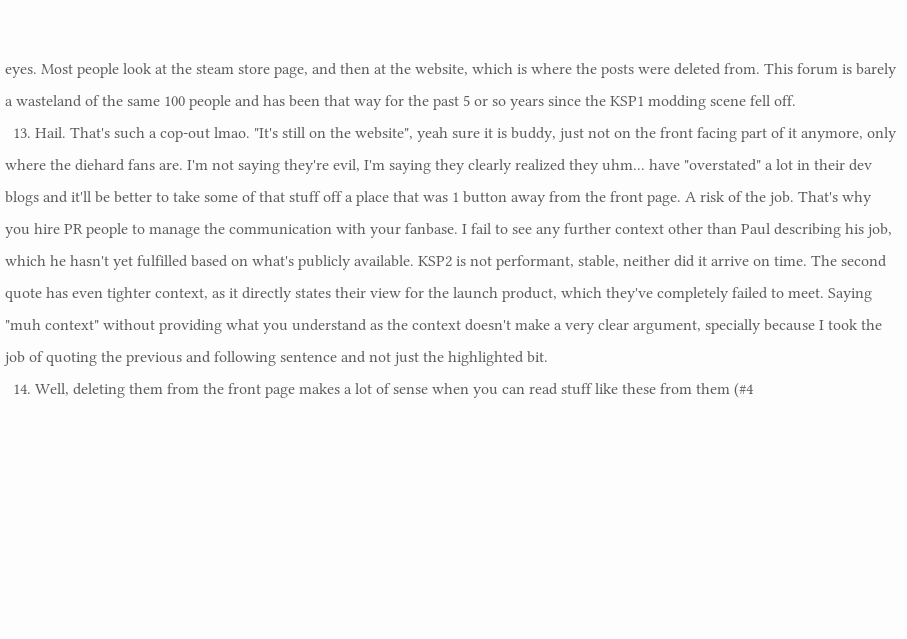eyes. Most people look at the steam store page, and then at the website, which is where the posts were deleted from. This forum is barely a wasteland of the same 100 people and has been that way for the past 5 or so years since the KSP1 modding scene fell off.
  13. Hail. That's such a cop-out lmao. "It's still on the website", yeah sure it is buddy, just not on the front facing part of it anymore, only where the diehard fans are. I'm not saying they're evil, I'm saying they clearly realized they uhm... have "overstated" a lot in their dev blogs and it'll be better to take some of that stuff off a place that was 1 button away from the front page. A risk of the job. That's why you hire PR people to manage the communication with your fanbase. I fail to see any further context other than Paul describing his job, which he hasn't yet fulfilled based on what's publicly available. KSP2 is not performant, stable, neither did it arrive on time. The second quote has even tighter context, as it directly states their view for the launch product, which they've completely failed to meet. Saying "muh context" without providing what you understand as the context doesn't make a very clear argument, specially because I took the job of quoting the previous and following sentence and not just the highlighted bit.
  14. Well, deleting them from the front page makes a lot of sense when you can read stuff like these from them (#4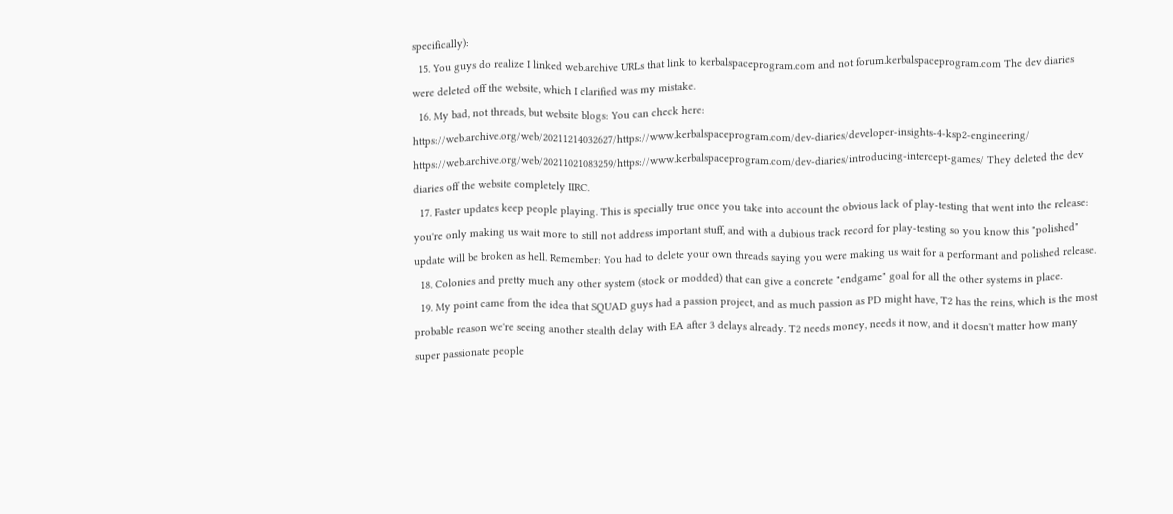specifically):
  15. You guys do realize I linked web.archive URLs that link to kerbalspaceprogram.com and not forum.kerbalspaceprogram.com The dev diaries were deleted off the website, which I clarified was my mistake.
  16. My bad, not threads, but website blogs: You can check here: https://web.archive.org/web/20211214032627/https://www.kerbalspaceprogram.com/dev-diaries/developer-insights-4-ksp2-engineering/ https://web.archive.org/web/20211021083259/https://www.kerbalspaceprogram.com/dev-diaries/introducing-intercept-games/ They deleted the dev diaries off the website completely IIRC.
  17. Faster updates keep people playing. This is specially true once you take into account the obvious lack of play-testing that went into the release: you're only making us wait more to still not address important stuff, and with a dubious track record for play-testing so you know this "polished" update will be broken as hell. Remember: You had to delete your own threads saying you were making us wait for a performant and polished release.
  18. Colonies and pretty much any other system (stock or modded) that can give a concrete "endgame" goal for all the other systems in place.
  19. My point came from the idea that SQUAD guys had a passion project, and as much passion as PD might have, T2 has the reins, which is the most probable reason we're seeing another stealth delay with EA after 3 delays already. T2 needs money, needs it now, and it doesn't matter how many super passionate people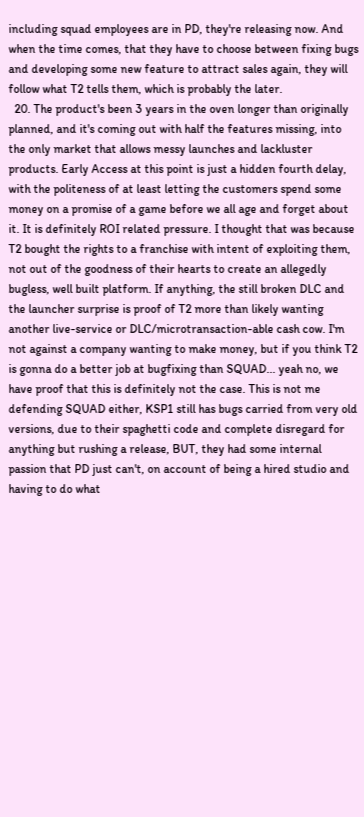including squad employees are in PD, they're releasing now. And when the time comes, that they have to choose between fixing bugs and developing some new feature to attract sales again, they will follow what T2 tells them, which is probably the later.
  20. The product's been 3 years in the oven longer than originally planned, and it's coming out with half the features missing, into the only market that allows messy launches and lackluster products. Early Access at this point is just a hidden fourth delay, with the politeness of at least letting the customers spend some money on a promise of a game before we all age and forget about it. It is definitely ROI related pressure. I thought that was because T2 bought the rights to a franchise with intent of exploiting them, not out of the goodness of their hearts to create an allegedly bugless, well built platform. If anything, the still broken DLC and the launcher surprise is proof of T2 more than likely wanting another live-service or DLC/microtransaction-able cash cow. I'm not against a company wanting to make money, but if you think T2 is gonna do a better job at bugfixing than SQUAD... yeah no, we have proof that this is definitely not the case. This is not me defending SQUAD either, KSP1 still has bugs carried from very old versions, due to their spaghetti code and complete disregard for anything but rushing a release, BUT, they had some internal passion that PD just can't, on account of being a hired studio and having to do what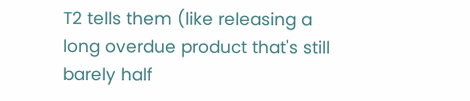T2 tells them (like releasing a long overdue product that's still barely half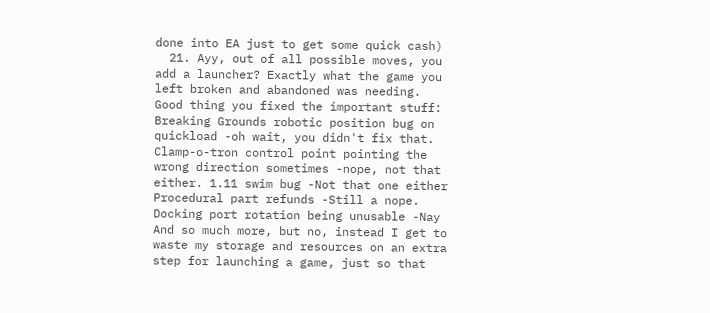done into EA just to get some quick cash)
  21. Ayy, out of all possible moves, you add a launcher? Exactly what the game you left broken and abandoned was needing. Good thing you fixed the important stuff: Breaking Grounds robotic position bug on quickload -oh wait, you didn't fix that. Clamp-o-tron control point pointing the wrong direction sometimes -nope, not that either. 1.11 swim bug -Not that one either Procedural part refunds -Still a nope. Docking port rotation being unusable -Nay And so much more, but no, instead I get to waste my storage and resources on an extra step for launching a game, just so that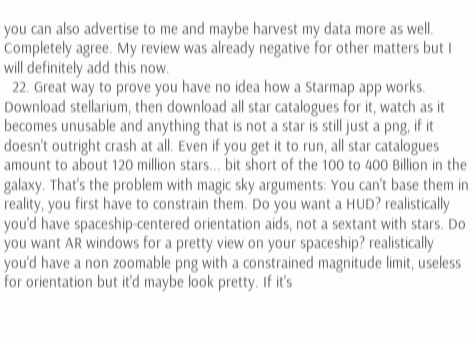you can also advertise to me and maybe harvest my data more as well. Completely agree. My review was already negative for other matters but I will definitely add this now.
  22. Great way to prove you have no idea how a Starmap app works. Download stellarium, then download all star catalogues for it, watch as it becomes unusable and anything that is not a star is still just a png, if it doesn't outright crash at all. Even if you get it to run, all star catalogues amount to about 120 million stars... bit short of the 100 to 400 Billion in the galaxy. That's the problem with magic sky arguments: You can't base them in reality, you first have to constrain them. Do you want a HUD? realistically you'd have spaceship-centered orientation aids, not a sextant with stars. Do you want AR windows for a pretty view on your spaceship? realistically you'd have a non zoomable png with a constrained magnitude limit, useless for orientation but it'd maybe look pretty. If it's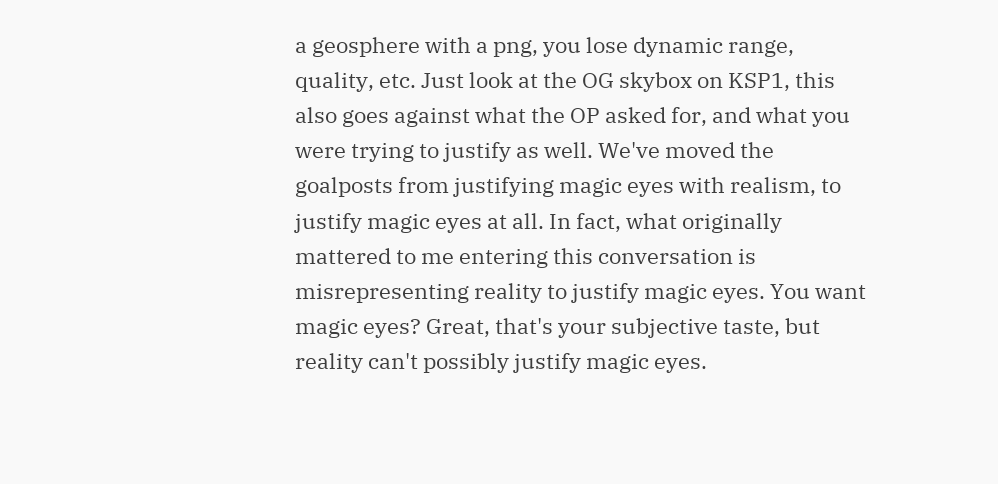a geosphere with a png, you lose dynamic range, quality, etc. Just look at the OG skybox on KSP1, this also goes against what the OP asked for, and what you were trying to justify as well. We've moved the goalposts from justifying magic eyes with realism, to justify magic eyes at all. In fact, what originally mattered to me entering this conversation is misrepresenting reality to justify magic eyes. You want magic eyes? Great, that's your subjective taste, but reality can't possibly justify magic eyes.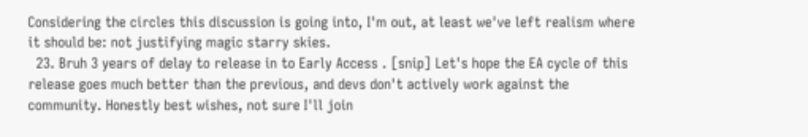Considering the circles this discussion is going into, I'm out, at least we've left realism where it should be: not justifying magic starry skies.
  23. Bruh 3 years of delay to release in to Early Access . [snip] Let's hope the EA cycle of this release goes much better than the previous, and devs don't actively work against the community. Honestly best wishes, not sure I'll join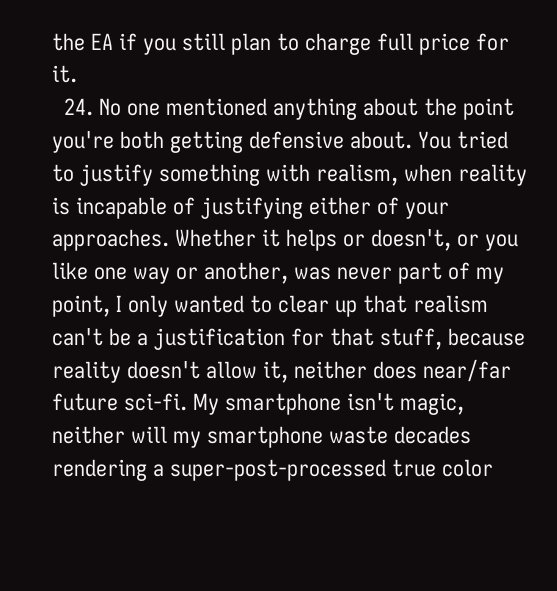the EA if you still plan to charge full price for it.
  24. No one mentioned anything about the point you're both getting defensive about. You tried to justify something with realism, when reality is incapable of justifying either of your approaches. Whether it helps or doesn't, or you like one way or another, was never part of my point, I only wanted to clear up that realism can't be a justification for that stuff, because reality doesn't allow it, neither does near/far future sci-fi. My smartphone isn't magic, neither will my smartphone waste decades rendering a super-post-processed true color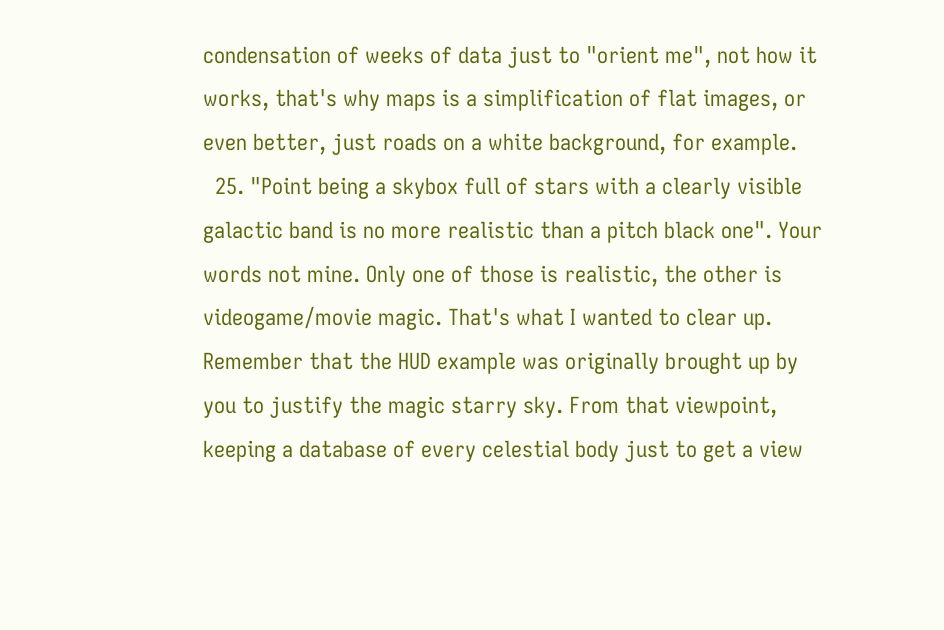condensation of weeks of data just to "orient me", not how it works, that's why maps is a simplification of flat images, or even better, just roads on a white background, for example.
  25. "Point being a skybox full of stars with a clearly visible galactic band is no more realistic than a pitch black one". Your words not mine. Only one of those is realistic, the other is videogame/movie magic. That's what I wanted to clear up. Remember that the HUD example was originally brought up by you to justify the magic starry sky. From that viewpoint, keeping a database of every celestial body just to get a view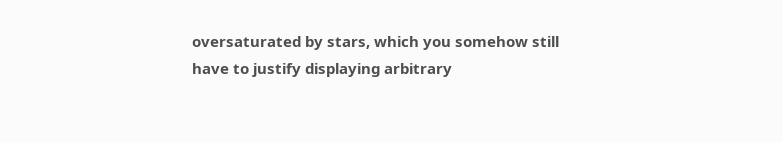oversaturated by stars, which you somehow still have to justify displaying arbitrary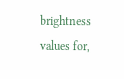brightness values for,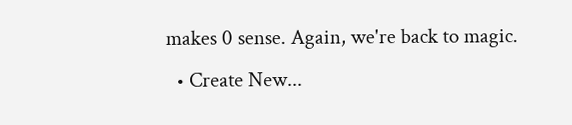makes 0 sense. Again, we're back to magic.
  • Create New...